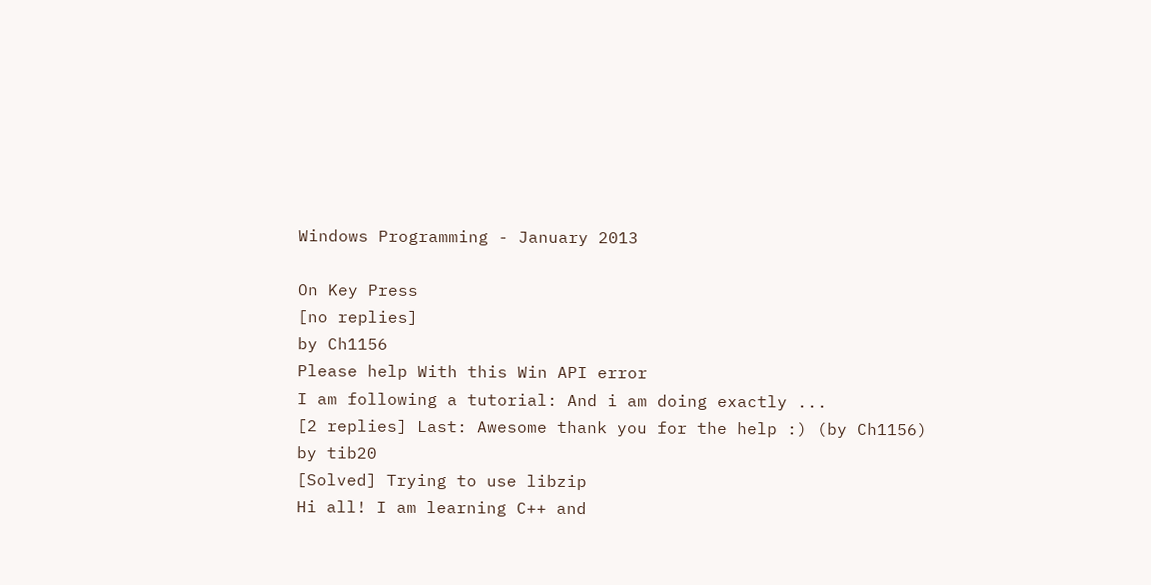Windows Programming - January 2013

On Key Press
[no replies]
by Ch1156
Please help With this Win API error
I am following a tutorial: And i am doing exactly ...
[2 replies] Last: Awesome thank you for the help :) (by Ch1156)
by tib20
[Solved] Trying to use libzip
Hi all! I am learning C++ and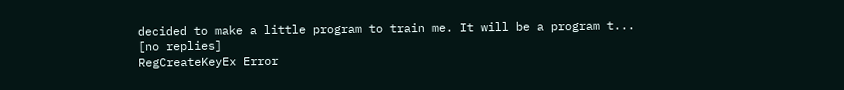decided to make a little program to train me. It will be a program t...
[no replies]
RegCreateKeyEx Error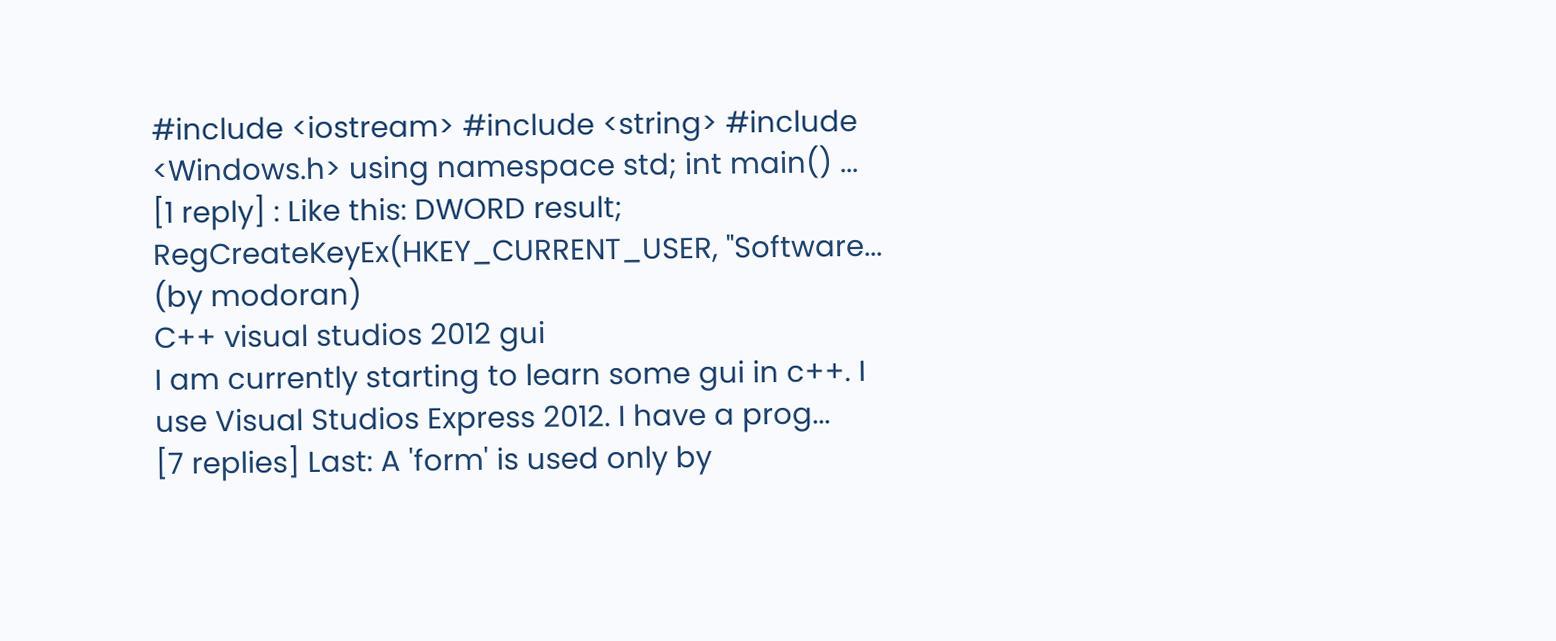#include <iostream> #include <string> #include <Windows.h> using namespace std; int main() ...
[1 reply] : Like this: DWORD result; RegCreateKeyEx(HKEY_CURRENT_USER, "Software... (by modoran)
C++ visual studios 2012 gui
I am currently starting to learn some gui in c++. I use Visual Studios Express 2012. I have a prog...
[7 replies] Last: A 'form' is used only by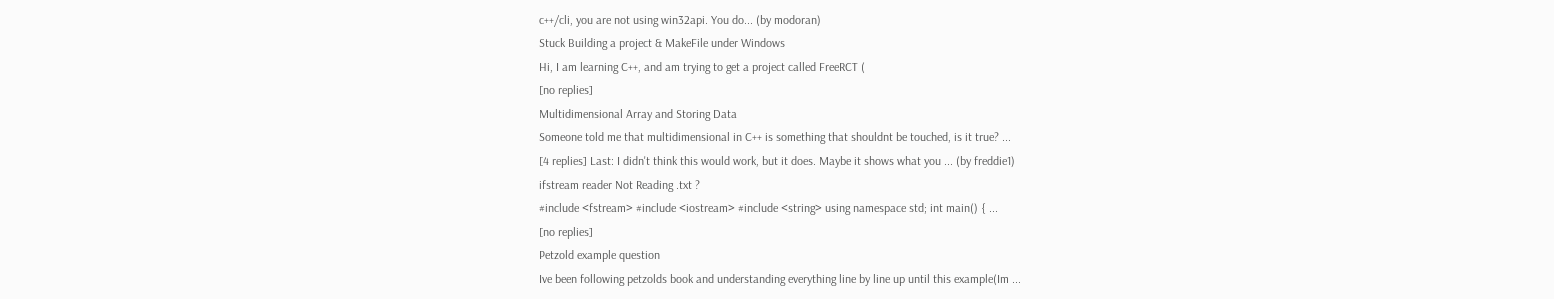c++/cli, you are not using win32api. You do... (by modoran)
Stuck Building a project & MakeFile under Windows
Hi, I am learning C++, and am trying to get a project called FreeRCT (
[no replies]
Multidimensional Array and Storing Data
Someone told me that multidimensional in C++ is something that shouldnt be touched, is it true? ...
[4 replies] Last: I didn't think this would work, but it does. Maybe it shows what you ... (by freddie1)
ifstream reader Not Reading .txt ?
#include <fstream> #include <iostream> #include <string> using namespace std; int main() { ...
[no replies]
Petzold example question
Ive been following petzolds book and understanding everything line by line up until this example(Im ...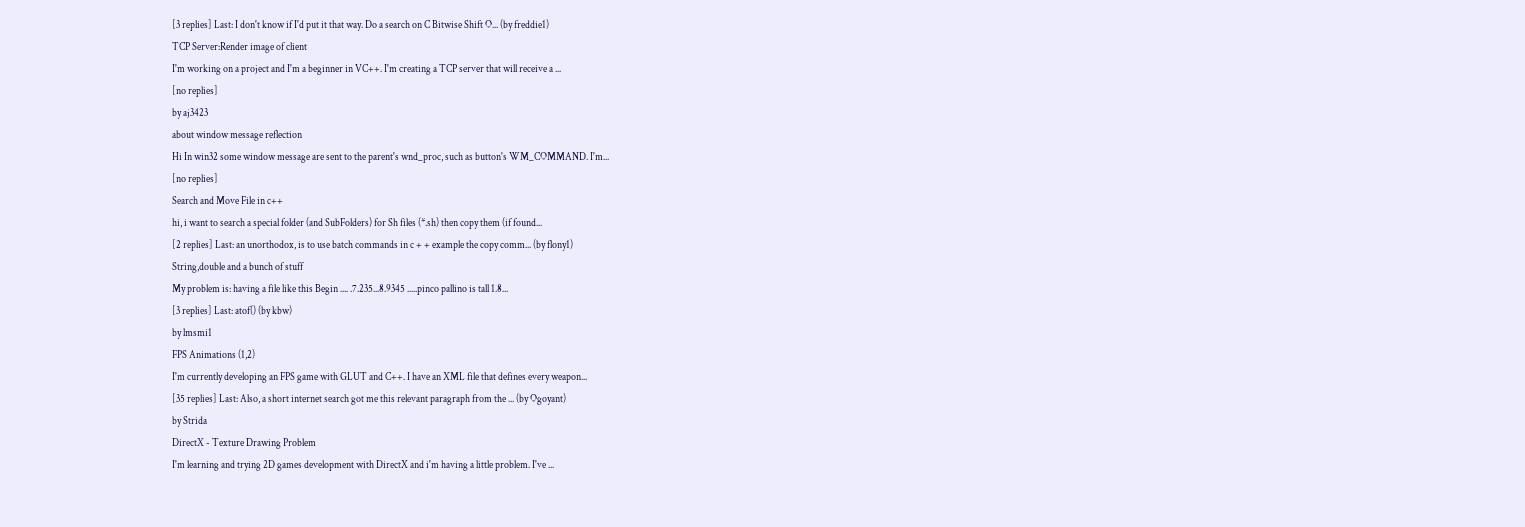[3 replies] Last: I don't know if I'd put it that way. Do a search on C Bitwise Shift O... (by freddie1)
TCP Server:Render image of client
I'm working on a project and I'm a beginner in VC++. I'm creating a TCP server that will receive a ...
[no replies]
by aj3423
about window message reflection
Hi In win32 some window message are sent to the parent's wnd_proc, such as button's WM_COMMAND. I'm...
[no replies]
Search and Move File in c++
hi, i want to search a special folder (and SubFolders) for Sh files (*.sh) then copy them (if found...
[2 replies] Last: an unorthodox, is to use batch commands in c + + example the copy comm... (by flony1)
String,double and a bunch of stuff
My problem is: having a file like this Begin .... .7.235...8.9345 .....pinco pallino is tall 1.8...
[3 replies] Last: atof() (by kbw)
by lmsmi1
FPS Animations (1,2)
I'm currently developing an FPS game with GLUT and C++. I have an XML file that defines every weapon...
[35 replies] Last: Also, a short internet search got me this relevant paragraph from the ... (by Ogoyant)
by Strida
DirectX - Texture Drawing Problem
I'm learning and trying 2D games development with DirectX and i'm having a little problem. I've ...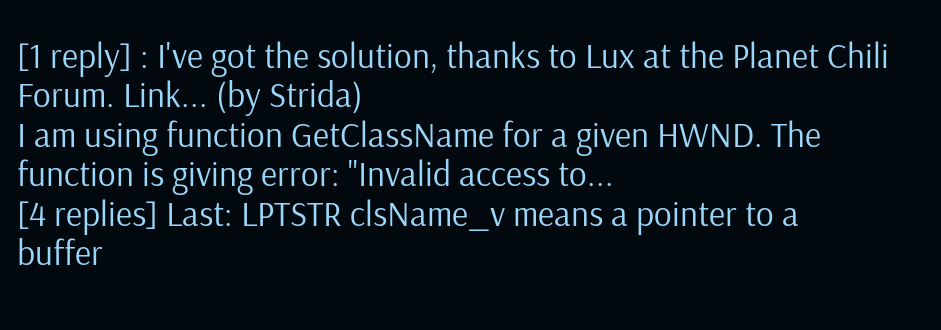[1 reply] : I've got the solution, thanks to Lux at the Planet Chili Forum. Link... (by Strida)
I am using function GetClassName for a given HWND. The function is giving error: "Invalid access to...
[4 replies] Last: LPTSTR clsName_v means a pointer to a buffer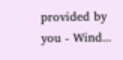provided by you - Wind...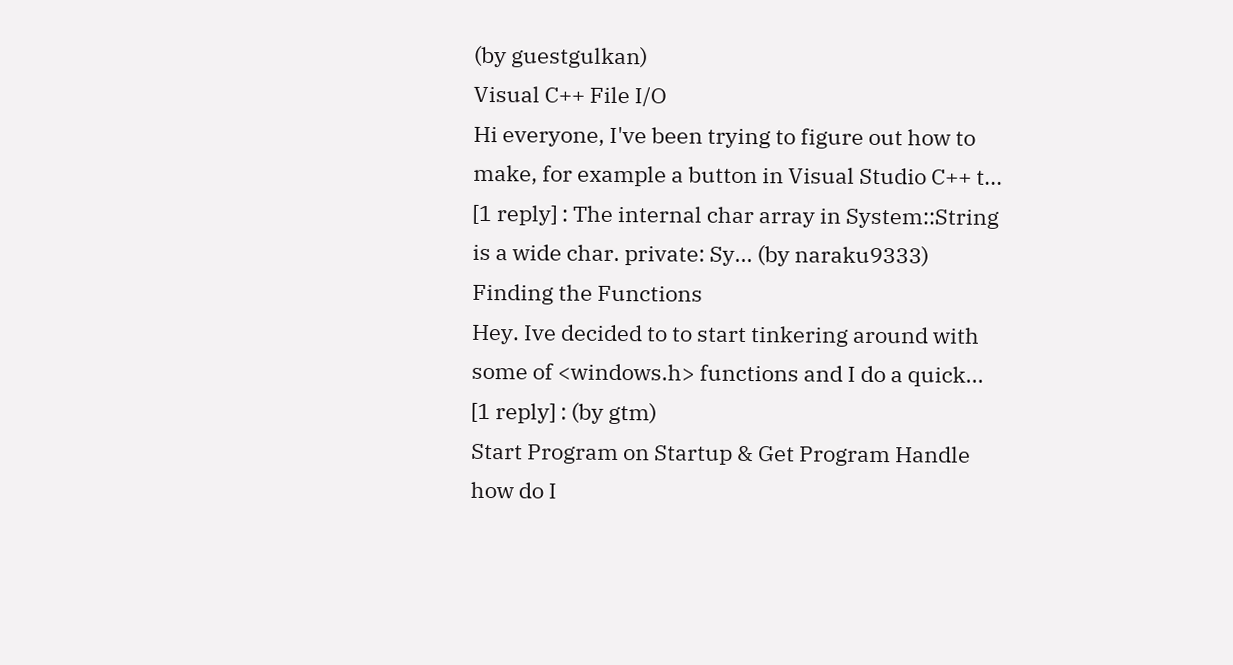(by guestgulkan)
Visual C++ File I/O
Hi everyone, I've been trying to figure out how to make, for example a button in Visual Studio C++ t...
[1 reply] : The internal char array in System::String is a wide char. private: Sy... (by naraku9333)
Finding the Functions
Hey. Ive decided to to start tinkering around with some of <windows.h> functions and I do a quick...
[1 reply] : (by gtm)
Start Program on Startup & Get Program Handle
how do I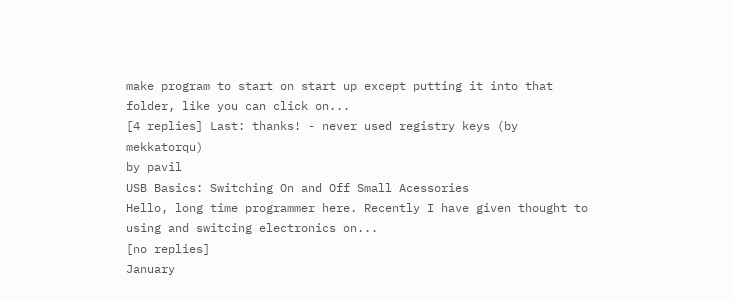make program to start on start up except putting it into that folder, like you can click on...
[4 replies] Last: thanks! - never used registry keys (by mekkatorqu)
by pavil
USB Basics: Switching On and Off Small Acessories
Hello, long time programmer here. Recently I have given thought to using and switcing electronics on...
[no replies]
January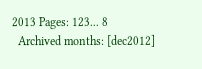2013 Pages: 123... 8
  Archived months: [dec2012]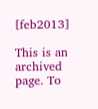[feb2013]

This is an archived page. To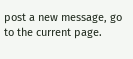post a new message, go to the current page.